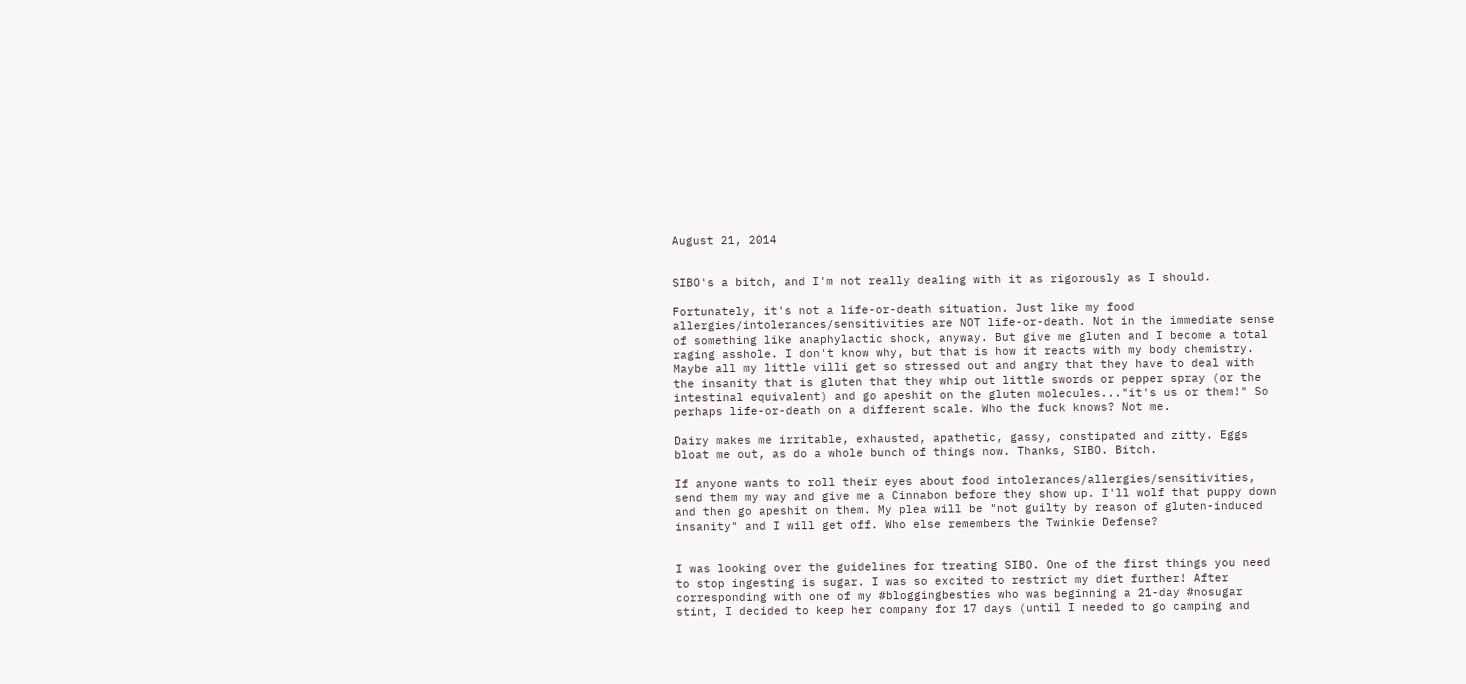August 21, 2014


SIBO's a bitch, and I'm not really dealing with it as rigorously as I should.

Fortunately, it's not a life-or-death situation. Just like my food allergies/intolerances/sensitivities are NOT life-or-death. Not in the immediate sense of something like anaphylactic shock, anyway. But give me gluten and I become a total raging asshole. I don't know why, but that is how it reacts with my body chemistry. Maybe all my little villi get so stressed out and angry that they have to deal with the insanity that is gluten that they whip out little swords or pepper spray (or the intestinal equivalent) and go apeshit on the gluten molecules..."it's us or them!" So perhaps life-or-death on a different scale. Who the fuck knows? Not me.

Dairy makes me irritable, exhausted, apathetic, gassy, constipated and zitty. Eggs bloat me out, as do a whole bunch of things now. Thanks, SIBO. Bitch.

If anyone wants to roll their eyes about food intolerances/allergies/sensitivities, send them my way and give me a Cinnabon before they show up. I'll wolf that puppy down and then go apeshit on them. My plea will be "not guilty by reason of gluten-induced insanity" and I will get off. Who else remembers the Twinkie Defense?


I was looking over the guidelines for treating SIBO. One of the first things you need to stop ingesting is sugar. I was so excited to restrict my diet further! After corresponding with one of my #bloggingbesties who was beginning a 21-day #nosugar stint, I decided to keep her company for 17 days (until I needed to go camping and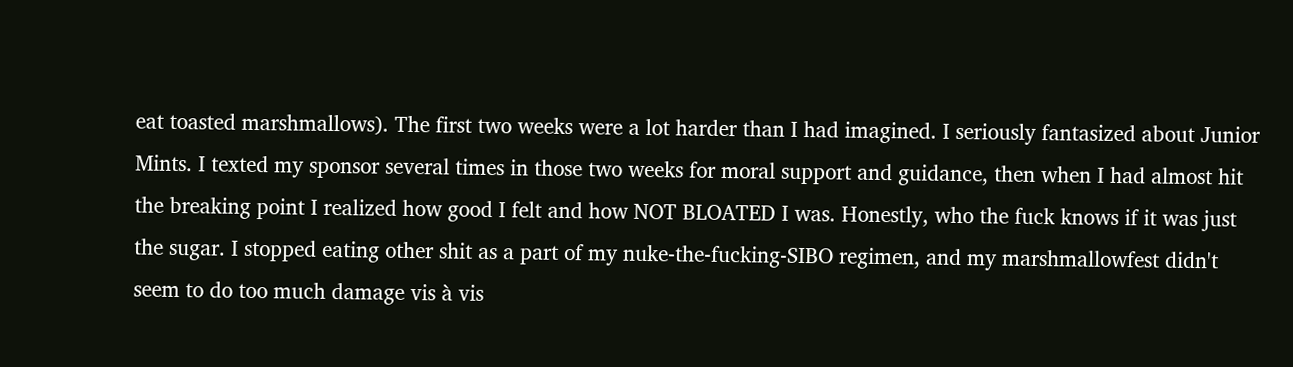eat toasted marshmallows). The first two weeks were a lot harder than I had imagined. I seriously fantasized about Junior Mints. I texted my sponsor several times in those two weeks for moral support and guidance, then when I had almost hit the breaking point I realized how good I felt and how NOT BLOATED I was. Honestly, who the fuck knows if it was just the sugar. I stopped eating other shit as a part of my nuke-the-fucking-SIBO regimen, and my marshmallowfest didn't seem to do too much damage vis à vis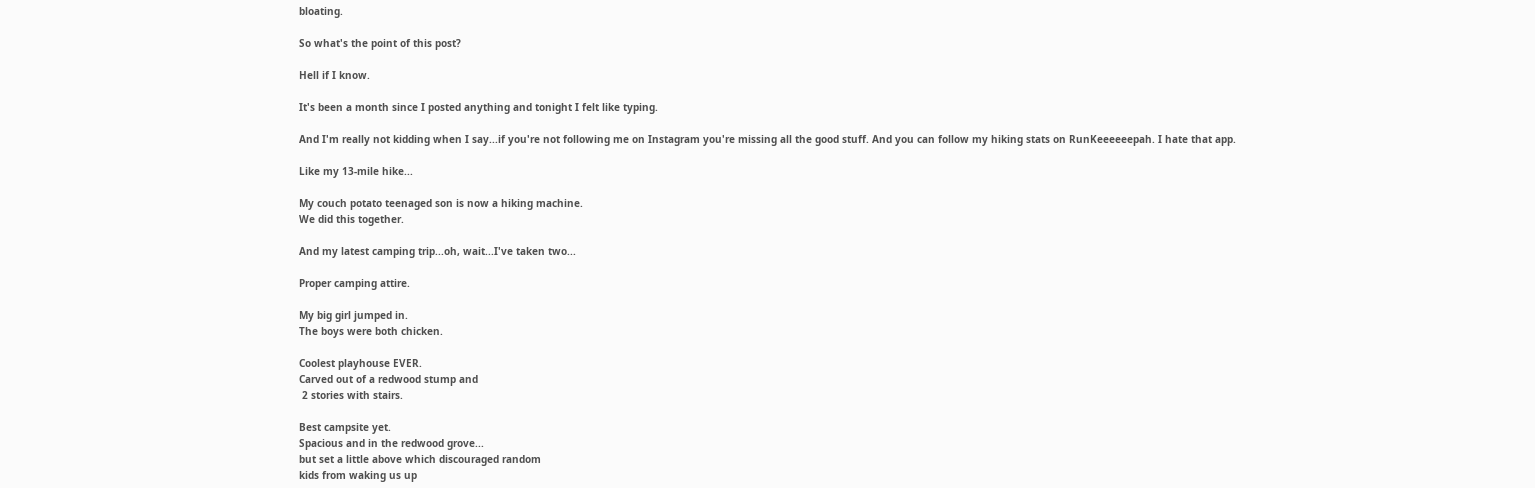bloating.

So what's the point of this post?

Hell if I know.

It's been a month since I posted anything and tonight I felt like typing.

And I'm really not kidding when I say...if you're not following me on Instagram you're missing all the good stuff. And you can follow my hiking stats on RunKeeeeeepah. I hate that app.

Like my 13-mile hike...

My couch potato teenaged son is now a hiking machine.
We did this together.

And my latest camping trip...oh, wait...I've taken two...

Proper camping attire.

My big girl jumped in.
The boys were both chicken.

Coolest playhouse EVER.
Carved out of a redwood stump and
 2 stories with stairs.

Best campsite yet.
Spacious and in the redwood grove...
but set a little above which discouraged random
kids from waking us up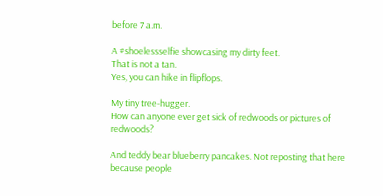before 7 a.m.

A #shoelessselfie showcasing my dirty feet.
That is not a tan.
Yes, you can hike in flipflops.

My tiny tree-hugger.
How can anyone ever get sick of redwoods or pictures of redwoods?

And teddy bear blueberry pancakes. Not reposting that here because people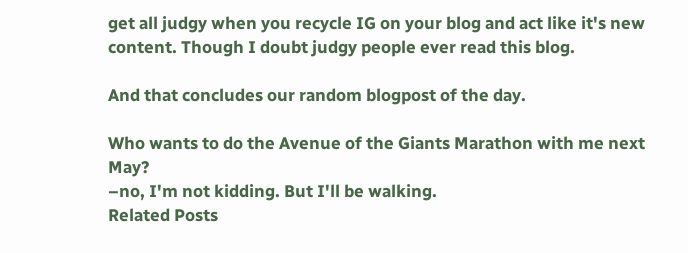get all judgy when you recycle IG on your blog and act like it's new content. Though I doubt judgy people ever read this blog.

And that concludes our random blogpost of the day.

Who wants to do the Avenue of the Giants Marathon with me next May?
–no, I'm not kidding. But I'll be walking.
Related Posts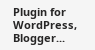Plugin for WordPress, Blogger...